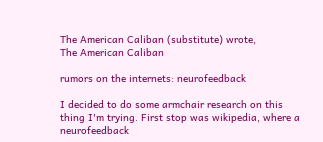The American Caliban (substitute) wrote,
The American Caliban

rumors on the internets: neurofeedback

I decided to do some armchair research on this thing I'm trying. First stop was wikipedia, where a neurofeedback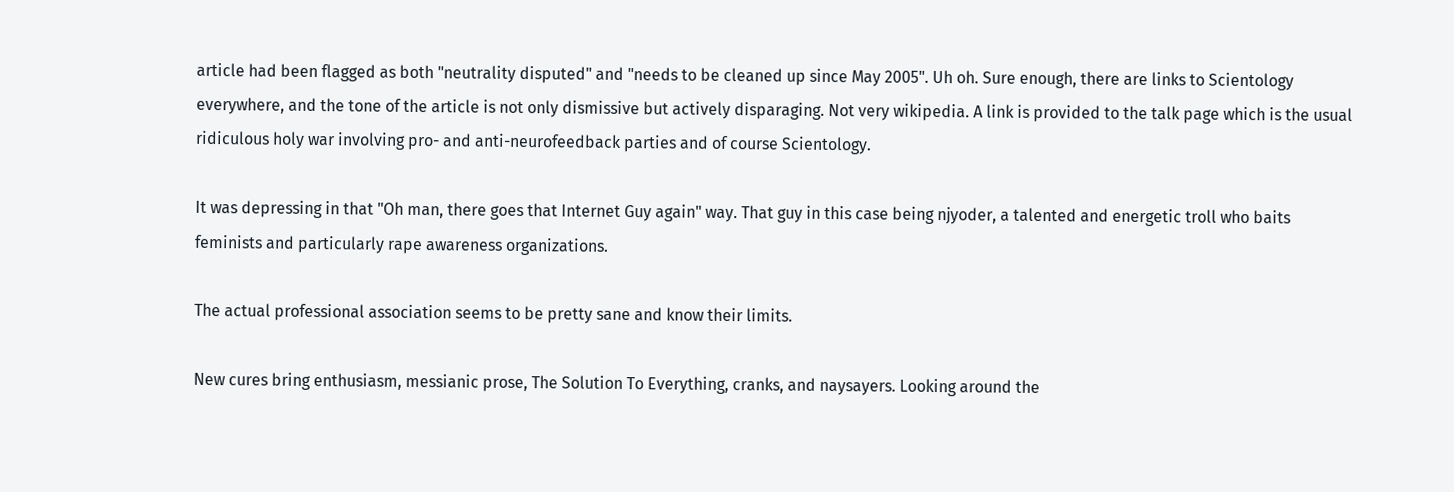article had been flagged as both "neutrality disputed" and "needs to be cleaned up since May 2005". Uh oh. Sure enough, there are links to Scientology everywhere, and the tone of the article is not only dismissive but actively disparaging. Not very wikipedia. A link is provided to the talk page which is the usual ridiculous holy war involving pro- and anti-neurofeedback parties and of course Scientology.

It was depressing in that "Oh man, there goes that Internet Guy again" way. That guy in this case being njyoder, a talented and energetic troll who baits feminists and particularly rape awareness organizations.

The actual professional association seems to be pretty sane and know their limits.

New cures bring enthusiasm, messianic prose, The Solution To Everything, cranks, and naysayers. Looking around the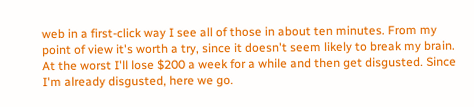web in a first-click way I see all of those in about ten minutes. From my point of view it's worth a try, since it doesn't seem likely to break my brain. At the worst I'll lose $200 a week for a while and then get disgusted. Since I'm already disgusted, here we go.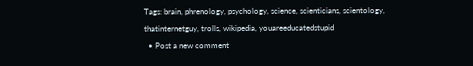Tags: brain, phrenology, psychology, science, scienticians, scientology, thatinternetguy, trolls, wikipedia, youareeducatedstupid
  • Post a new comment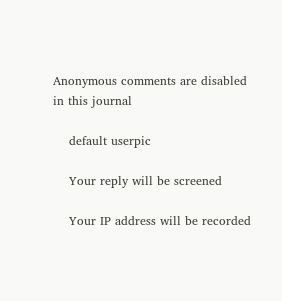Anonymous comments are disabled in this journal

    default userpic

    Your reply will be screened

    Your IP address will be recorded